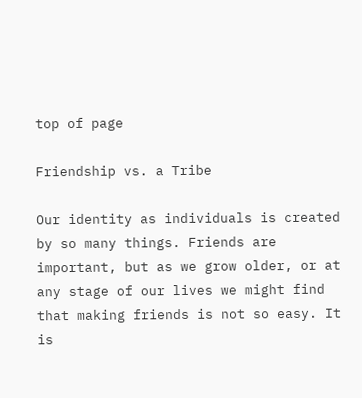top of page

Friendship vs. a Tribe

Our identity as individuals is created by so many things. Friends are important, but as we grow older, or at any stage of our lives we might find that making friends is not so easy. It is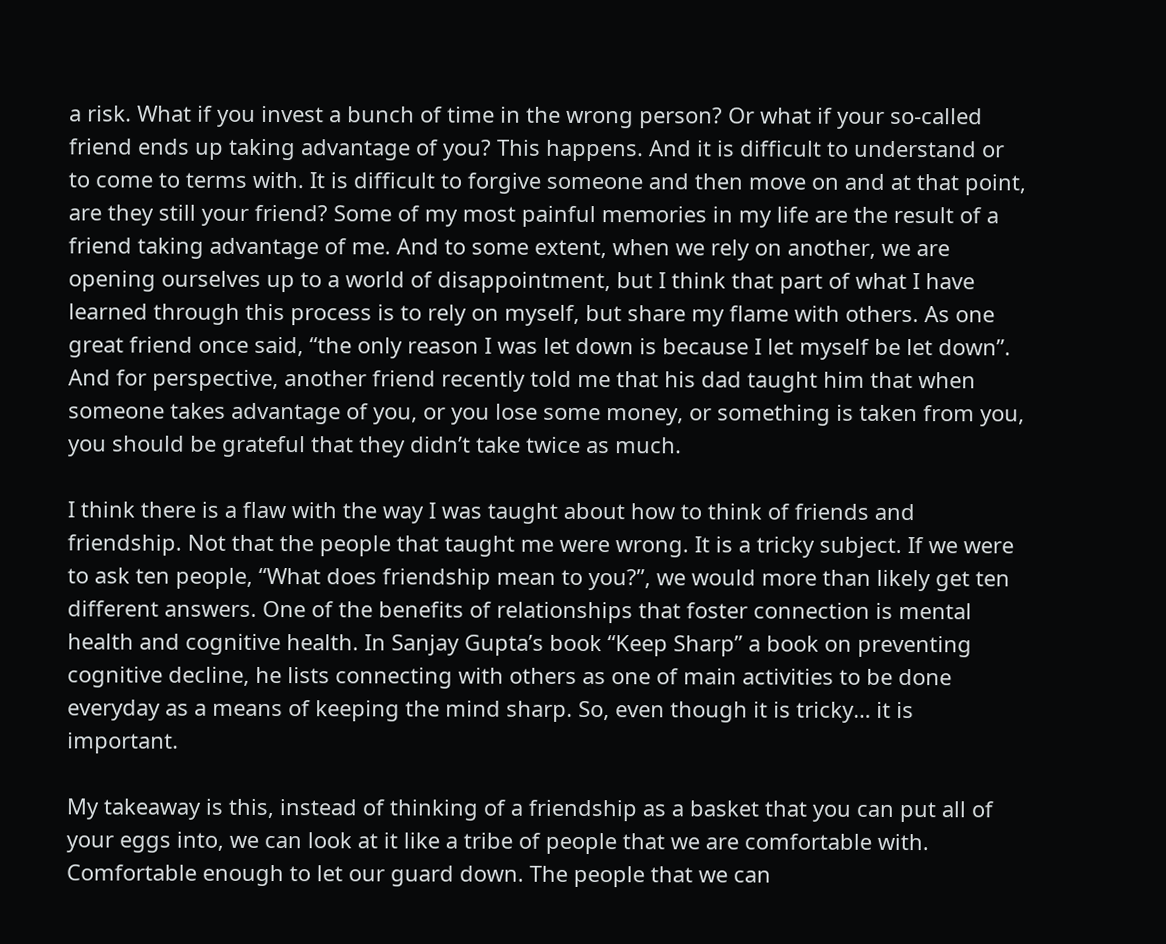a risk. What if you invest a bunch of time in the wrong person? Or what if your so-called friend ends up taking advantage of you? This happens. And it is difficult to understand or to come to terms with. It is difficult to forgive someone and then move on and at that point, are they still your friend? Some of my most painful memories in my life are the result of a friend taking advantage of me. And to some extent, when we rely on another, we are opening ourselves up to a world of disappointment, but I think that part of what I have learned through this process is to rely on myself, but share my flame with others. As one great friend once said, “the only reason I was let down is because I let myself be let down”. And for perspective, another friend recently told me that his dad taught him that when someone takes advantage of you, or you lose some money, or something is taken from you, you should be grateful that they didn’t take twice as much.

I think there is a flaw with the way I was taught about how to think of friends and friendship. Not that the people that taught me were wrong. It is a tricky subject. If we were to ask ten people, “What does friendship mean to you?”, we would more than likely get ten different answers. One of the benefits of relationships that foster connection is mental health and cognitive health. In Sanjay Gupta’s book “Keep Sharp” a book on preventing cognitive decline, he lists connecting with others as one of main activities to be done everyday as a means of keeping the mind sharp. So, even though it is tricky… it is important.

My takeaway is this, instead of thinking of a friendship as a basket that you can put all of your eggs into, we can look at it like a tribe of people that we are comfortable with. Comfortable enough to let our guard down. The people that we can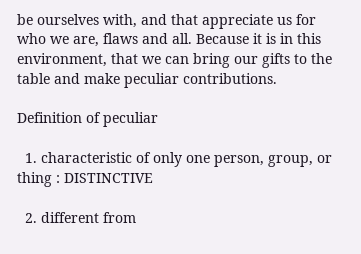be ourselves with, and that appreciate us for who we are, flaws and all. Because it is in this environment, that we can bring our gifts to the table and make peculiar contributions.

Definition of peculiar

  1. characteristic of only one person, group, or thing : DISTINCTIVE

  2. different from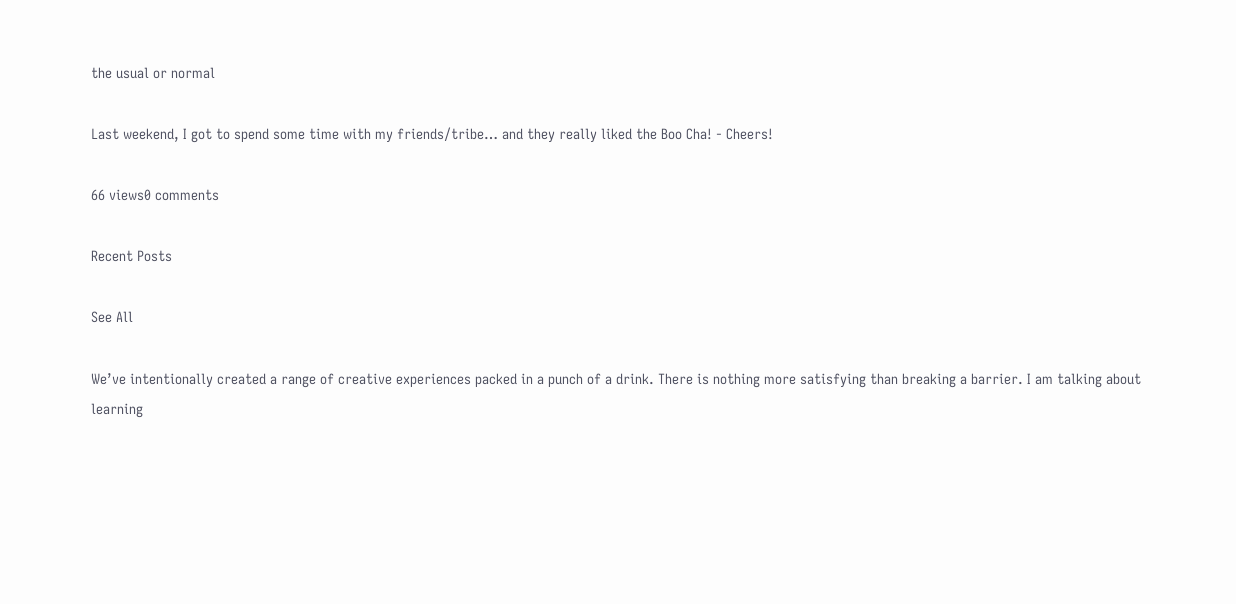the usual or normal

Last weekend, I got to spend some time with my friends/tribe… and they really liked the Boo Cha! - Cheers!

66 views0 comments

Recent Posts

See All

We’ve intentionally created a range of creative experiences packed in a punch of a drink. There is nothing more satisfying than breaking a barrier. I am talking about learning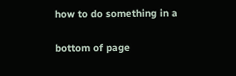how to do something in a

bottom of page